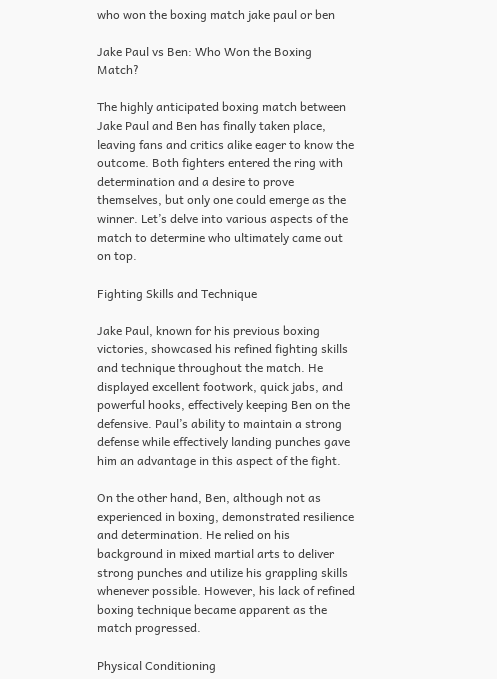who won the boxing match jake paul or ben

Jake Paul vs Ben: Who Won the Boxing Match?

The highly anticipated boxing match between Jake Paul and Ben has finally taken place, leaving fans and critics alike eager to know the outcome. Both fighters entered the ring with determination and a desire to prove themselves, but only one could emerge as the winner. Let’s delve into various aspects of the match to determine who ultimately came out on top.

Fighting Skills and Technique

Jake Paul, known for his previous boxing victories, showcased his refined fighting skills and technique throughout the match. He displayed excellent footwork, quick jabs, and powerful hooks, effectively keeping Ben on the defensive. Paul’s ability to maintain a strong defense while effectively landing punches gave him an advantage in this aspect of the fight.

On the other hand, Ben, although not as experienced in boxing, demonstrated resilience and determination. He relied on his background in mixed martial arts to deliver strong punches and utilize his grappling skills whenever possible. However, his lack of refined boxing technique became apparent as the match progressed.

Physical Conditioning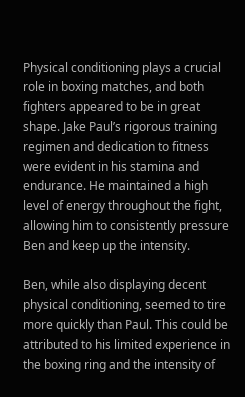Physical conditioning plays a crucial role in boxing matches, and both fighters appeared to be in great shape. Jake Paul’s rigorous training regimen and dedication to fitness were evident in his stamina and endurance. He maintained a high level of energy throughout the fight, allowing him to consistently pressure Ben and keep up the intensity.

Ben, while also displaying decent physical conditioning, seemed to tire more quickly than Paul. This could be attributed to his limited experience in the boxing ring and the intensity of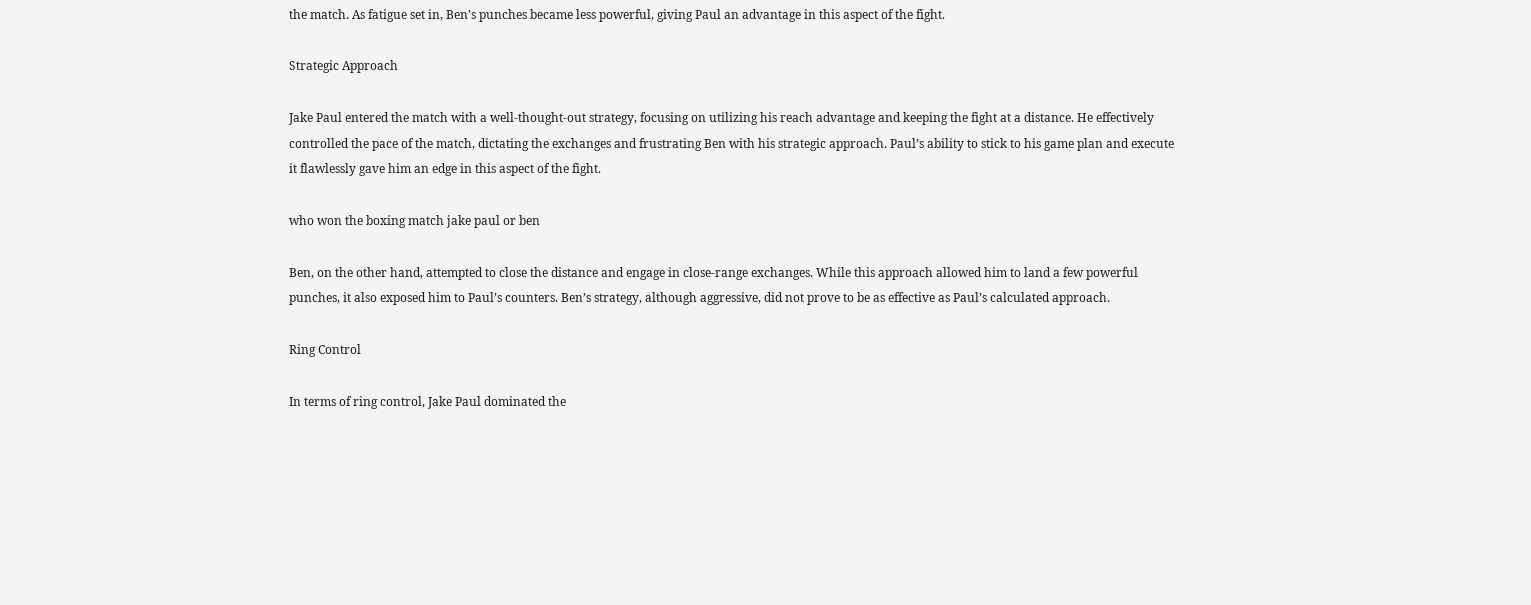the match. As fatigue set in, Ben’s punches became less powerful, giving Paul an advantage in this aspect of the fight.

Strategic Approach

Jake Paul entered the match with a well-thought-out strategy, focusing on utilizing his reach advantage and keeping the fight at a distance. He effectively controlled the pace of the match, dictating the exchanges and frustrating Ben with his strategic approach. Paul’s ability to stick to his game plan and execute it flawlessly gave him an edge in this aspect of the fight.

who won the boxing match jake paul or ben

Ben, on the other hand, attempted to close the distance and engage in close-range exchanges. While this approach allowed him to land a few powerful punches, it also exposed him to Paul’s counters. Ben’s strategy, although aggressive, did not prove to be as effective as Paul’s calculated approach.

Ring Control

In terms of ring control, Jake Paul dominated the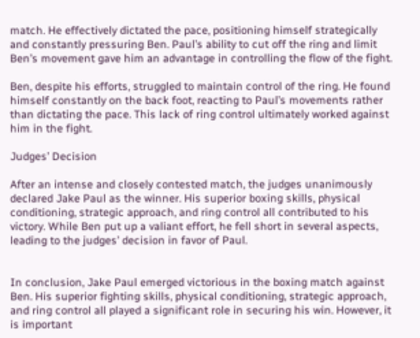match. He effectively dictated the pace, positioning himself strategically and constantly pressuring Ben. Paul’s ability to cut off the ring and limit Ben’s movement gave him an advantage in controlling the flow of the fight.

Ben, despite his efforts, struggled to maintain control of the ring. He found himself constantly on the back foot, reacting to Paul’s movements rather than dictating the pace. This lack of ring control ultimately worked against him in the fight.

Judges’ Decision

After an intense and closely contested match, the judges unanimously declared Jake Paul as the winner. His superior boxing skills, physical conditioning, strategic approach, and ring control all contributed to his victory. While Ben put up a valiant effort, he fell short in several aspects, leading to the judges’ decision in favor of Paul.


In conclusion, Jake Paul emerged victorious in the boxing match against Ben. His superior fighting skills, physical conditioning, strategic approach, and ring control all played a significant role in securing his win. However, it is important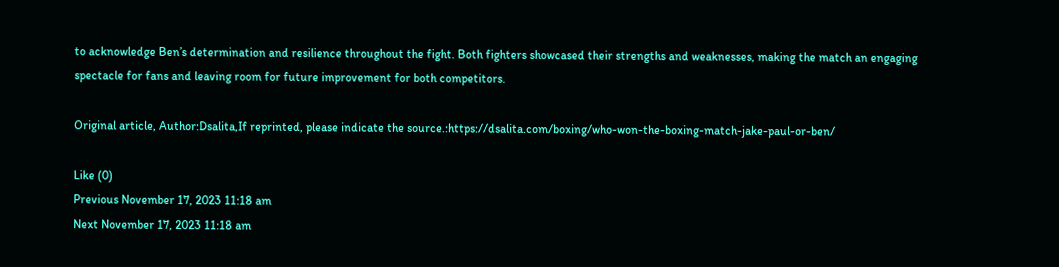to acknowledge Ben’s determination and resilience throughout the fight. Both fighters showcased their strengths and weaknesses, making the match an engaging spectacle for fans and leaving room for future improvement for both competitors.

Original article, Author:Dsalita,If reprinted, please indicate the source.:https://dsalita.com/boxing/who-won-the-boxing-match-jake-paul-or-ben/

Like (0)
Previous November 17, 2023 11:18 am
Next November 17, 2023 11:18 am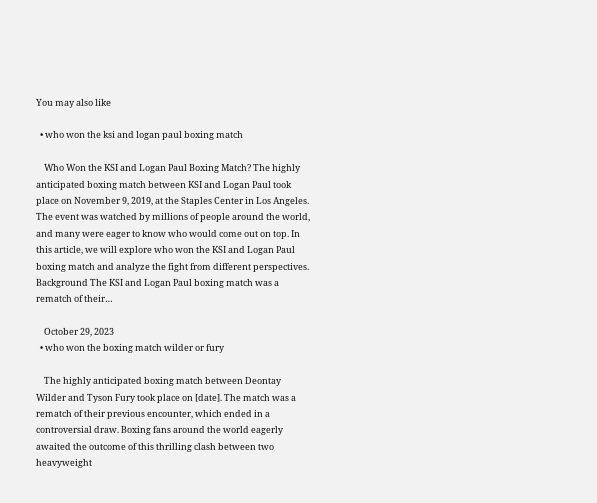You may also like

  • who won the ksi and logan paul boxing match

    Who Won the KSI and Logan Paul Boxing Match? The highly anticipated boxing match between KSI and Logan Paul took place on November 9, 2019, at the Staples Center in Los Angeles. The event was watched by millions of people around the world, and many were eager to know who would come out on top. In this article, we will explore who won the KSI and Logan Paul boxing match and analyze the fight from different perspectives. Background The KSI and Logan Paul boxing match was a rematch of their…

    October 29, 2023
  • who won the boxing match wilder or fury

    The highly anticipated boxing match between Deontay Wilder and Tyson Fury took place on [date]. The match was a rematch of their previous encounter, which ended in a controversial draw. Boxing fans around the world eagerly awaited the outcome of this thrilling clash between two heavyweight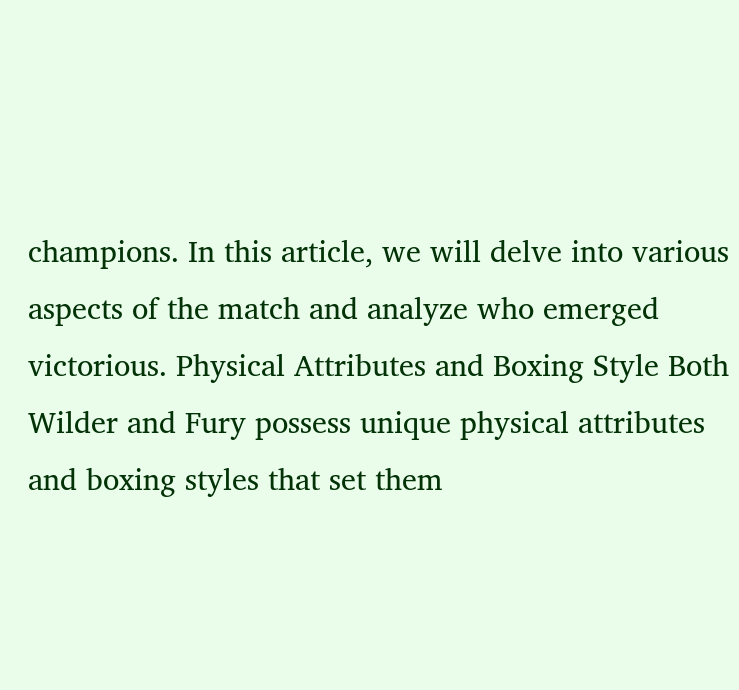champions. In this article, we will delve into various aspects of the match and analyze who emerged victorious. Physical Attributes and Boxing Style Both Wilder and Fury possess unique physical attributes and boxing styles that set them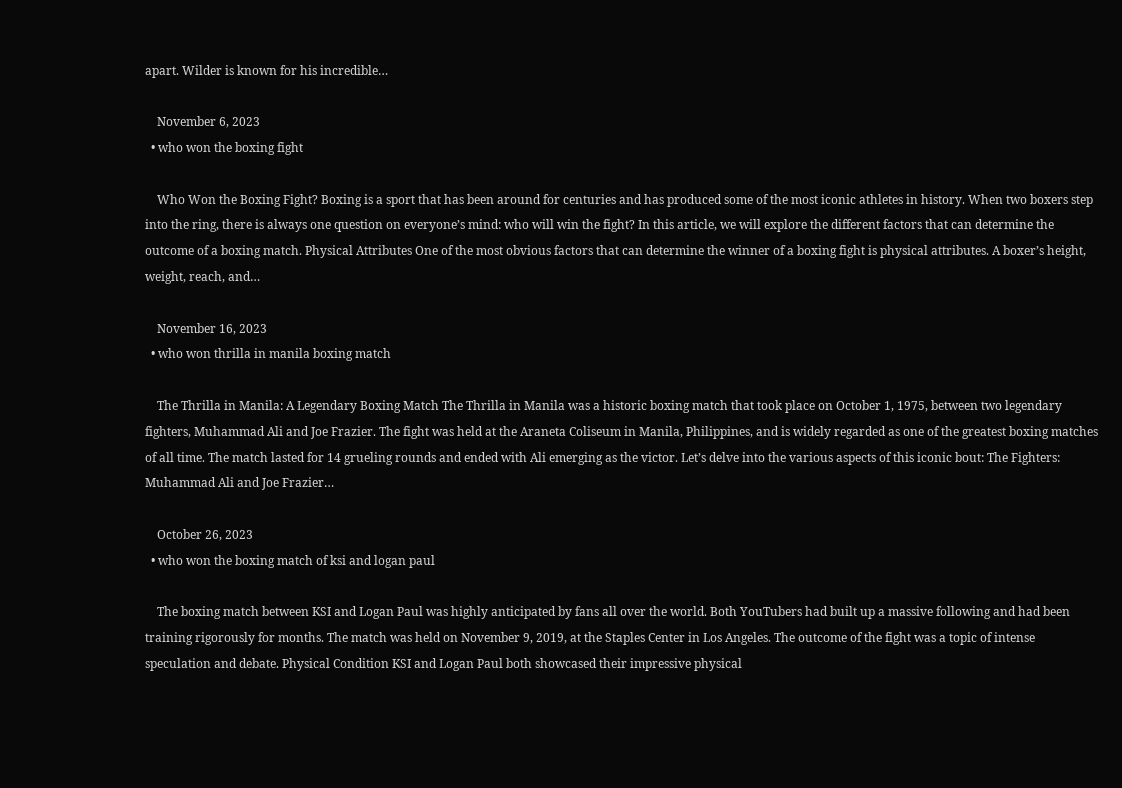apart. Wilder is known for his incredible…

    November 6, 2023
  • who won the boxing fight

    Who Won the Boxing Fight? Boxing is a sport that has been around for centuries and has produced some of the most iconic athletes in history. When two boxers step into the ring, there is always one question on everyone’s mind: who will win the fight? In this article, we will explore the different factors that can determine the outcome of a boxing match. Physical Attributes One of the most obvious factors that can determine the winner of a boxing fight is physical attributes. A boxer’s height, weight, reach, and…

    November 16, 2023
  • who won thrilla in manila boxing match

    The Thrilla in Manila: A Legendary Boxing Match The Thrilla in Manila was a historic boxing match that took place on October 1, 1975, between two legendary fighters, Muhammad Ali and Joe Frazier. The fight was held at the Araneta Coliseum in Manila, Philippines, and is widely regarded as one of the greatest boxing matches of all time. The match lasted for 14 grueling rounds and ended with Ali emerging as the victor. Let’s delve into the various aspects of this iconic bout: The Fighters: Muhammad Ali and Joe Frazier…

    October 26, 2023
  • who won the boxing match of ksi and logan paul

    The boxing match between KSI and Logan Paul was highly anticipated by fans all over the world. Both YouTubers had built up a massive following and had been training rigorously for months. The match was held on November 9, 2019, at the Staples Center in Los Angeles. The outcome of the fight was a topic of intense speculation and debate. Physical Condition KSI and Logan Paul both showcased their impressive physical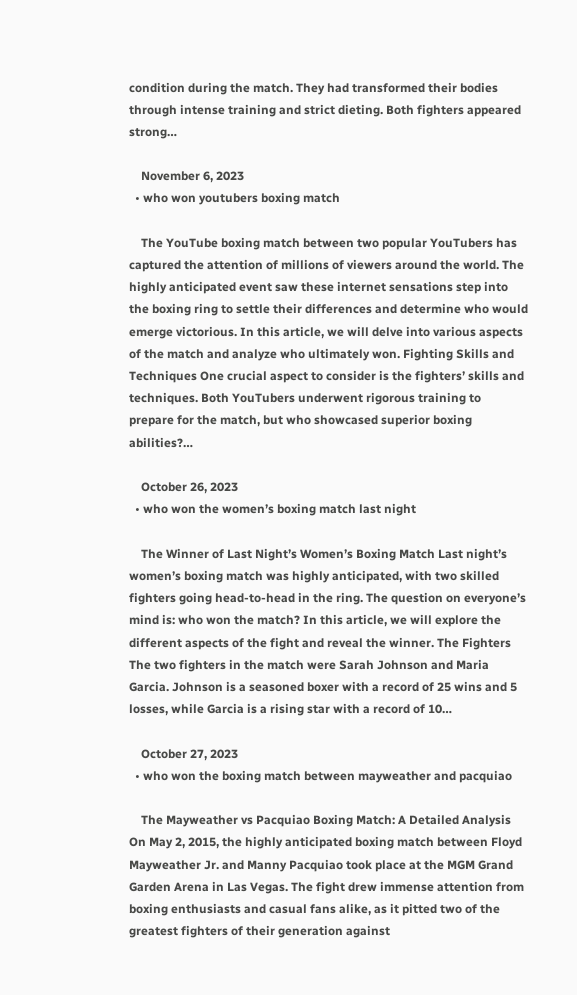condition during the match. They had transformed their bodies through intense training and strict dieting. Both fighters appeared strong…

    November 6, 2023
  • who won youtubers boxing match

    The YouTube boxing match between two popular YouTubers has captured the attention of millions of viewers around the world. The highly anticipated event saw these internet sensations step into the boxing ring to settle their differences and determine who would emerge victorious. In this article, we will delve into various aspects of the match and analyze who ultimately won. Fighting Skills and Techniques One crucial aspect to consider is the fighters’ skills and techniques. Both YouTubers underwent rigorous training to prepare for the match, but who showcased superior boxing abilities?…

    October 26, 2023
  • who won the women’s boxing match last night

    The Winner of Last Night’s Women’s Boxing Match Last night’s women’s boxing match was highly anticipated, with two skilled fighters going head-to-head in the ring. The question on everyone’s mind is: who won the match? In this article, we will explore the different aspects of the fight and reveal the winner. The Fighters The two fighters in the match were Sarah Johnson and Maria Garcia. Johnson is a seasoned boxer with a record of 25 wins and 5 losses, while Garcia is a rising star with a record of 10…

    October 27, 2023
  • who won the boxing match between mayweather and pacquiao

    The Mayweather vs Pacquiao Boxing Match: A Detailed Analysis On May 2, 2015, the highly anticipated boxing match between Floyd Mayweather Jr. and Manny Pacquiao took place at the MGM Grand Garden Arena in Las Vegas. The fight drew immense attention from boxing enthusiasts and casual fans alike, as it pitted two of the greatest fighters of their generation against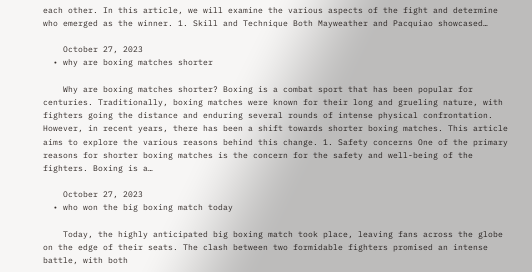each other. In this article, we will examine the various aspects of the fight and determine who emerged as the winner. 1. Skill and Technique Both Mayweather and Pacquiao showcased…

    October 27, 2023
  • why are boxing matches shorter

    Why are boxing matches shorter? Boxing is a combat sport that has been popular for centuries. Traditionally, boxing matches were known for their long and grueling nature, with fighters going the distance and enduring several rounds of intense physical confrontation. However, in recent years, there has been a shift towards shorter boxing matches. This article aims to explore the various reasons behind this change. 1. Safety concerns One of the primary reasons for shorter boxing matches is the concern for the safety and well-being of the fighters. Boxing is a…

    October 27, 2023
  • who won the big boxing match today

    Today, the highly anticipated big boxing match took place, leaving fans across the globe on the edge of their seats. The clash between two formidable fighters promised an intense battle, with both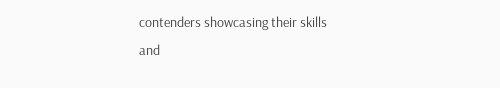contenders showcasing their skills and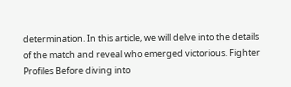determination. In this article, we will delve into the details of the match and reveal who emerged victorious. Fighter Profiles Before diving into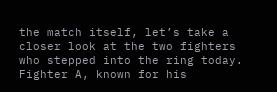the match itself, let’s take a closer look at the two fighters who stepped into the ring today. Fighter A, known for his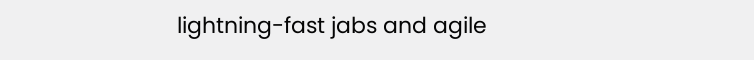lightning-fast jabs and agile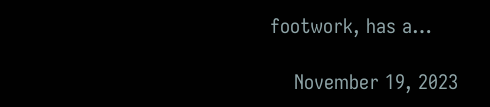footwork, has a…

    November 19, 2023